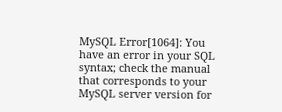MySQL Error[1064]: You have an error in your SQL syntax; check the manual that corresponds to your MySQL server version for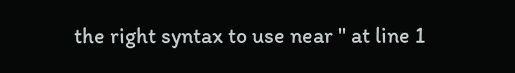the right syntax to use near '' at line 1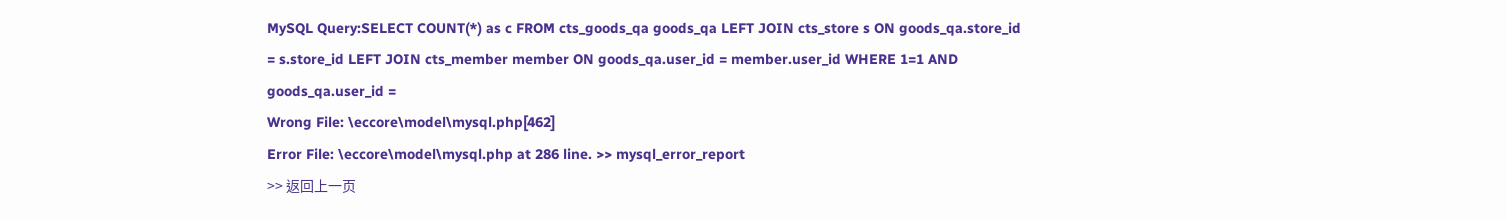MySQL Query:SELECT COUNT(*) as c FROM cts_goods_qa goods_qa LEFT JOIN cts_store s ON goods_qa.store_id = s.store_id LEFT JOIN cts_member member ON goods_qa.user_id = member.user_id WHERE 1=1 AND goods_qa.user_id =
Wrong File: \eccore\model\mysql.php[462]
Error File: \eccore\model\mysql.php at 286 line. >> mysql_error_report
>> 返回上一页